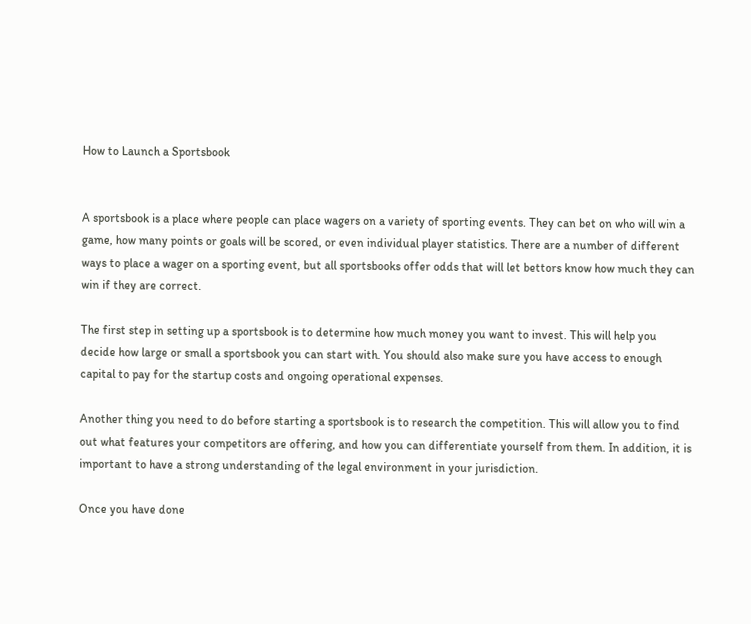How to Launch a Sportsbook


A sportsbook is a place where people can place wagers on a variety of sporting events. They can bet on who will win a game, how many points or goals will be scored, or even individual player statistics. There are a number of different ways to place a wager on a sporting event, but all sportsbooks offer odds that will let bettors know how much they can win if they are correct.

The first step in setting up a sportsbook is to determine how much money you want to invest. This will help you decide how large or small a sportsbook you can start with. You should also make sure you have access to enough capital to pay for the startup costs and ongoing operational expenses.

Another thing you need to do before starting a sportsbook is to research the competition. This will allow you to find out what features your competitors are offering, and how you can differentiate yourself from them. In addition, it is important to have a strong understanding of the legal environment in your jurisdiction.

Once you have done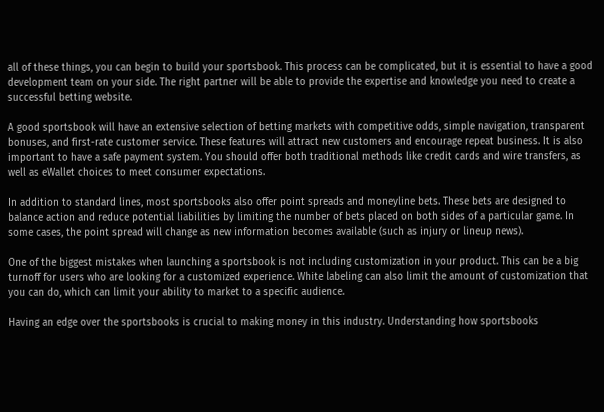all of these things, you can begin to build your sportsbook. This process can be complicated, but it is essential to have a good development team on your side. The right partner will be able to provide the expertise and knowledge you need to create a successful betting website.

A good sportsbook will have an extensive selection of betting markets with competitive odds, simple navigation, transparent bonuses, and first-rate customer service. These features will attract new customers and encourage repeat business. It is also important to have a safe payment system. You should offer both traditional methods like credit cards and wire transfers, as well as eWallet choices to meet consumer expectations.

In addition to standard lines, most sportsbooks also offer point spreads and moneyline bets. These bets are designed to balance action and reduce potential liabilities by limiting the number of bets placed on both sides of a particular game. In some cases, the point spread will change as new information becomes available (such as injury or lineup news).

One of the biggest mistakes when launching a sportsbook is not including customization in your product. This can be a big turnoff for users who are looking for a customized experience. White labeling can also limit the amount of customization that you can do, which can limit your ability to market to a specific audience.

Having an edge over the sportsbooks is crucial to making money in this industry. Understanding how sportsbooks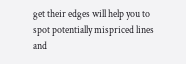get their edges will help you to spot potentially mispriced lines and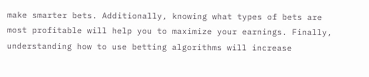make smarter bets. Additionally, knowing what types of bets are most profitable will help you to maximize your earnings. Finally, understanding how to use betting algorithms will increase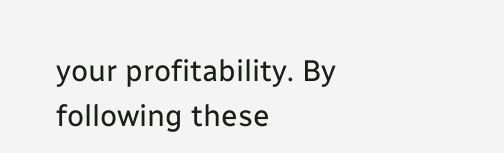your profitability. By following these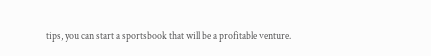tips, you can start a sportsbook that will be a profitable venture.